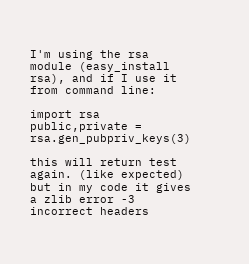I'm using the rsa module (easy_install rsa), and if I use it from command line:

import rsa
public,private = rsa.gen_pubpriv_keys(3)

this will return test again. (like expected)
but in my code it gives a zlib error -3 incorrect headers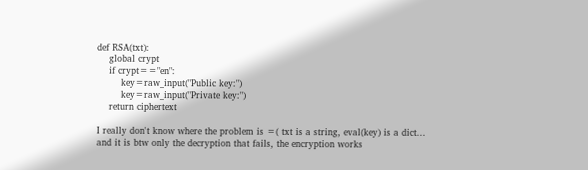def RSA(txt):
    global crypt
    if crypt=="en":
        key=raw_input("Public key:")
        key=raw_input("Private key:")
    return ciphertext

I really don't know where the problem is =( txt is a string, eval(key) is a dict...
and it is btw only the decryption that fails, the encryption works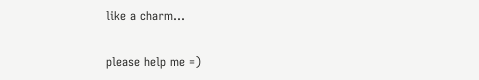like a charm...

please help me =)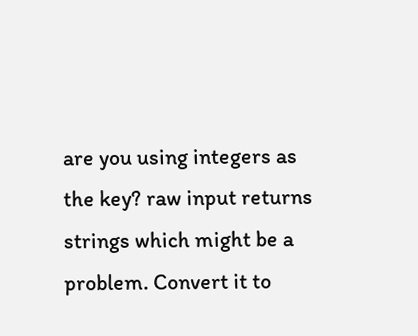are you using integers as the key? raw input returns strings which might be a problem. Convert it to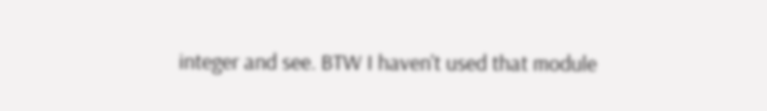integer and see. BTW I haven't used that module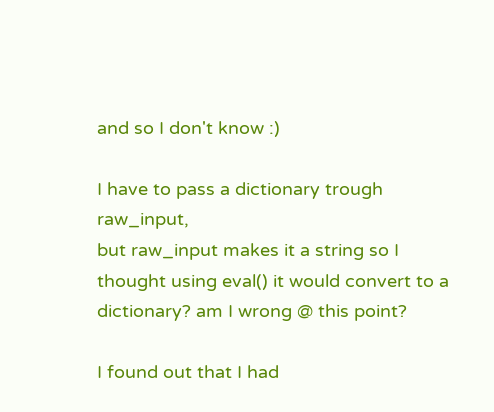and so I don't know :)

I have to pass a dictionary trough raw_input,
but raw_input makes it a string so I thought using eval() it would convert to a dictionary? am I wrong @ this point?

I found out that I had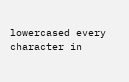lowercased every character in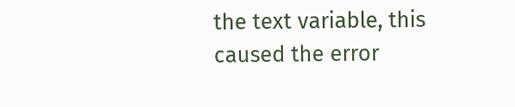the text variable, this caused the error